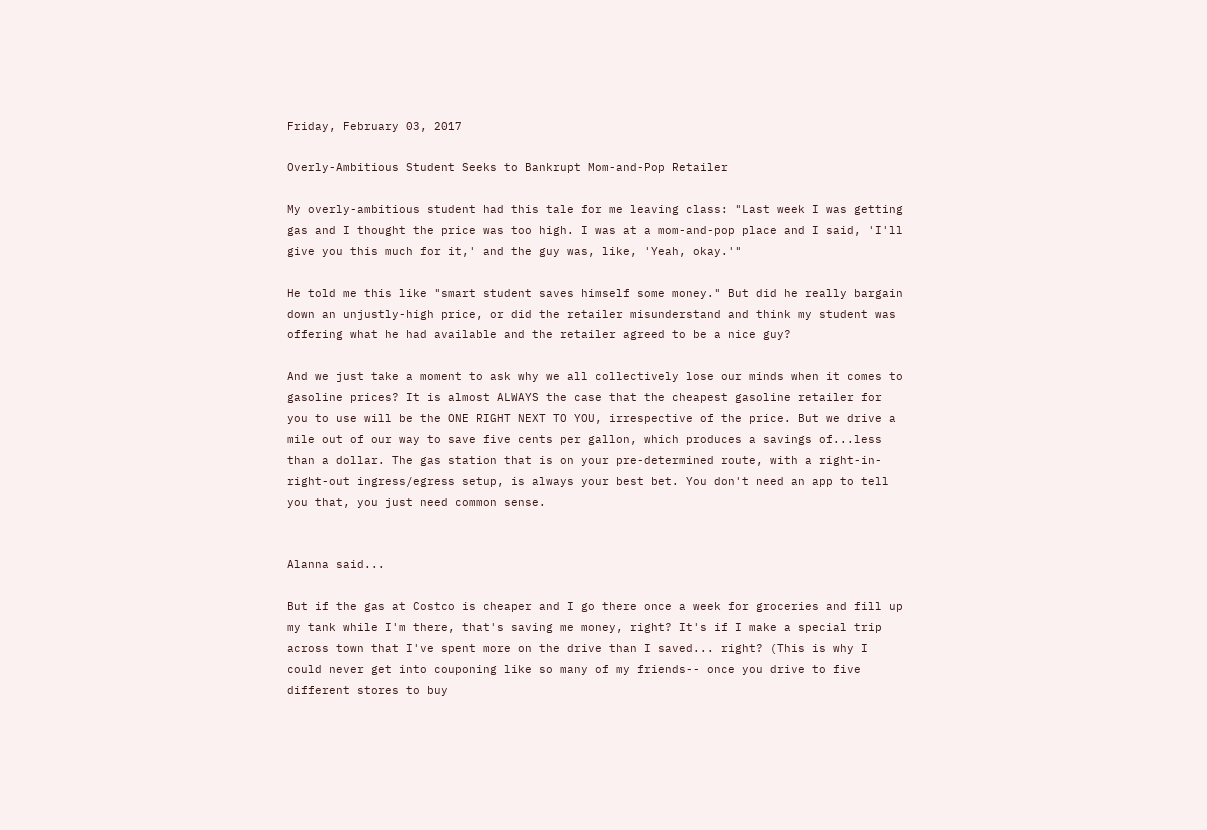Friday, February 03, 2017

Overly-Ambitious Student Seeks to Bankrupt Mom-and-Pop Retailer

My overly-ambitious student had this tale for me leaving class: "Last week I was getting gas and I thought the price was too high. I was at a mom-and-pop place and I said, 'I'll give you this much for it,' and the guy was, like, 'Yeah, okay.'"

He told me this like "smart student saves himself some money." But did he really bargain down an unjustly-high price, or did the retailer misunderstand and think my student was offering what he had available and the retailer agreed to be a nice guy?

And we just take a moment to ask why we all collectively lose our minds when it comes to gasoline prices? It is almost ALWAYS the case that the cheapest gasoline retailer for you to use will be the ONE RIGHT NEXT TO YOU, irrespective of the price. But we drive a mile out of our way to save five cents per gallon, which produces a savings of...less than a dollar. The gas station that is on your pre-determined route, with a right-in-right-out ingress/egress setup, is always your best bet. You don't need an app to tell you that, you just need common sense.


Alanna said...

But if the gas at Costco is cheaper and I go there once a week for groceries and fill up my tank while I'm there, that's saving me money, right? It's if I make a special trip across town that I've spent more on the drive than I saved... right? (This is why I could never get into couponing like so many of my friends-- once you drive to five different stores to buy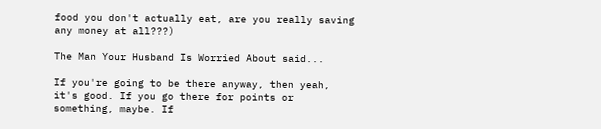food you don't actually eat, are you really saving any money at all???)

The Man Your Husband Is Worried About said...

If you're going to be there anyway, then yeah, it's good. If you go there for points or something, maybe. If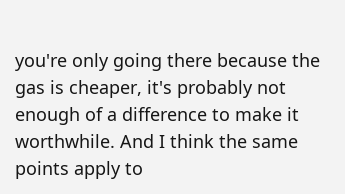you're only going there because the gas is cheaper, it's probably not enough of a difference to make it worthwhile. And I think the same points apply to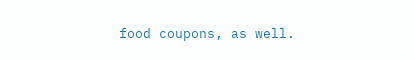food coupons, as well.